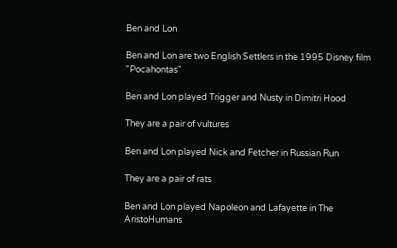Ben and Lon

Ben and Lon are two English Settlers in the 1995 Disney film "Pocahontas"

Ben and Lon played Trigger and Nusty in Dimitri Hood

They are a pair of vultures

Ben and Lon played Nick and Fetcher in Russian Run

They are a pair of rats

Ben and Lon played Napoleon and Lafayette in The AristoHumans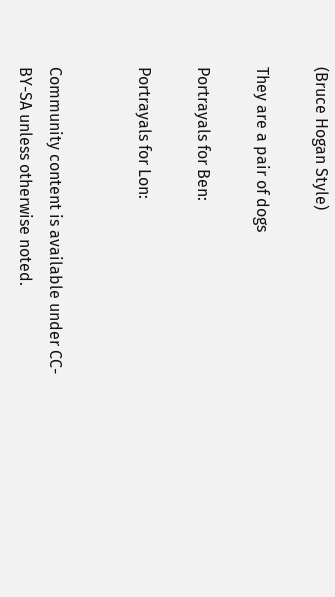(Bruce Hogan Style)

They are a pair of dogs

Portrayals for Ben:

Portrayals for Lon:


Community content is available under CC-BY-SA unless otherwise noted.